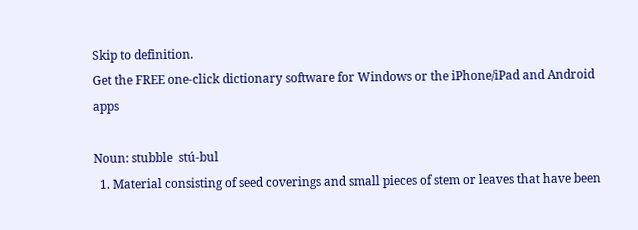Skip to definition.
Get the FREE one-click dictionary software for Windows or the iPhone/iPad and Android apps

Noun: stubble  stú-bul
  1. Material consisting of seed coverings and small pieces of stem or leaves that have been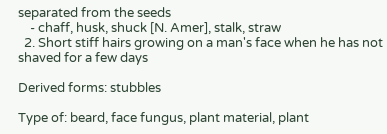separated from the seeds
    - chaff, husk, shuck [N. Amer], stalk, straw
  2. Short stiff hairs growing on a man's face when he has not shaved for a few days

Derived forms: stubbles

Type of: beard, face fungus, plant material, plant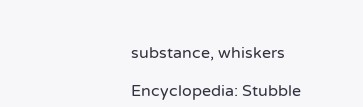substance, whiskers

Encyclopedia: Stubble